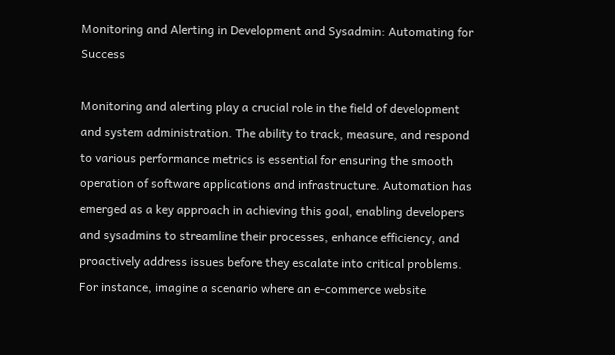Monitoring and Alerting in Development and Sysadmin: Automating for Success

Monitoring and alerting play a crucial role in the field of development and system administration. The ability to track, measure, and respond to various performance metrics is essential for ensuring the smooth operation of software applications and infrastructure. Automation has emerged as a key approach in achieving this goal, enabling developers and sysadmins to streamline their processes, enhance efficiency, and proactively address issues before they escalate into critical problems. For instance, imagine a scenario where an e-commerce website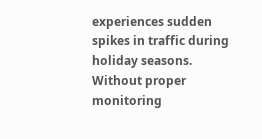experiences sudden spikes in traffic during holiday seasons. Without proper monitoring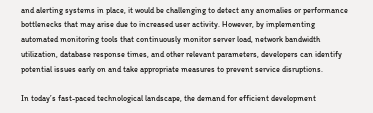and alerting systems in place, it would be challenging to detect any anomalies or performance bottlenecks that may arise due to increased user activity. However, by implementing automated monitoring tools that continuously monitor server load, network bandwidth utilization, database response times, and other relevant parameters, developers can identify potential issues early on and take appropriate measures to prevent service disruptions.

In today’s fast-paced technological landscape, the demand for efficient development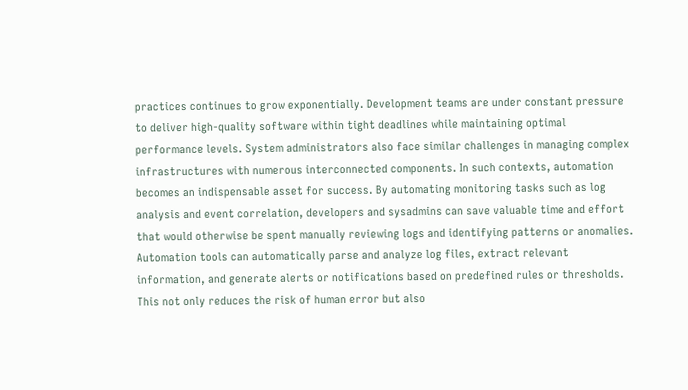practices continues to grow exponentially. Development teams are under constant pressure to deliver high-quality software within tight deadlines while maintaining optimal performance levels. System administrators also face similar challenges in managing complex infrastructures with numerous interconnected components. In such contexts, automation becomes an indispensable asset for success. By automating monitoring tasks such as log analysis and event correlation, developers and sysadmins can save valuable time and effort that would otherwise be spent manually reviewing logs and identifying patterns or anomalies. Automation tools can automatically parse and analyze log files, extract relevant information, and generate alerts or notifications based on predefined rules or thresholds. This not only reduces the risk of human error but also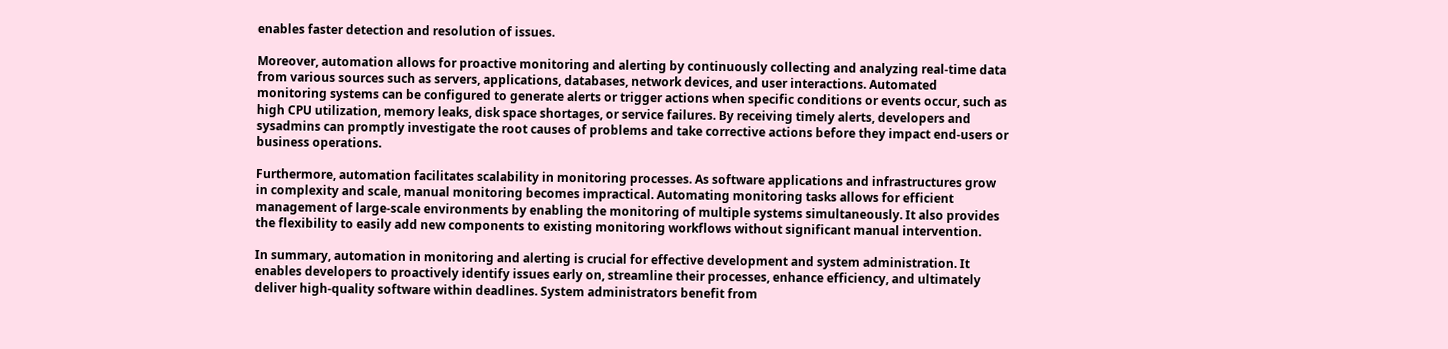enables faster detection and resolution of issues.

Moreover, automation allows for proactive monitoring and alerting by continuously collecting and analyzing real-time data from various sources such as servers, applications, databases, network devices, and user interactions. Automated monitoring systems can be configured to generate alerts or trigger actions when specific conditions or events occur, such as high CPU utilization, memory leaks, disk space shortages, or service failures. By receiving timely alerts, developers and sysadmins can promptly investigate the root causes of problems and take corrective actions before they impact end-users or business operations.

Furthermore, automation facilitates scalability in monitoring processes. As software applications and infrastructures grow in complexity and scale, manual monitoring becomes impractical. Automating monitoring tasks allows for efficient management of large-scale environments by enabling the monitoring of multiple systems simultaneously. It also provides the flexibility to easily add new components to existing monitoring workflows without significant manual intervention.

In summary, automation in monitoring and alerting is crucial for effective development and system administration. It enables developers to proactively identify issues early on, streamline their processes, enhance efficiency, and ultimately deliver high-quality software within deadlines. System administrators benefit from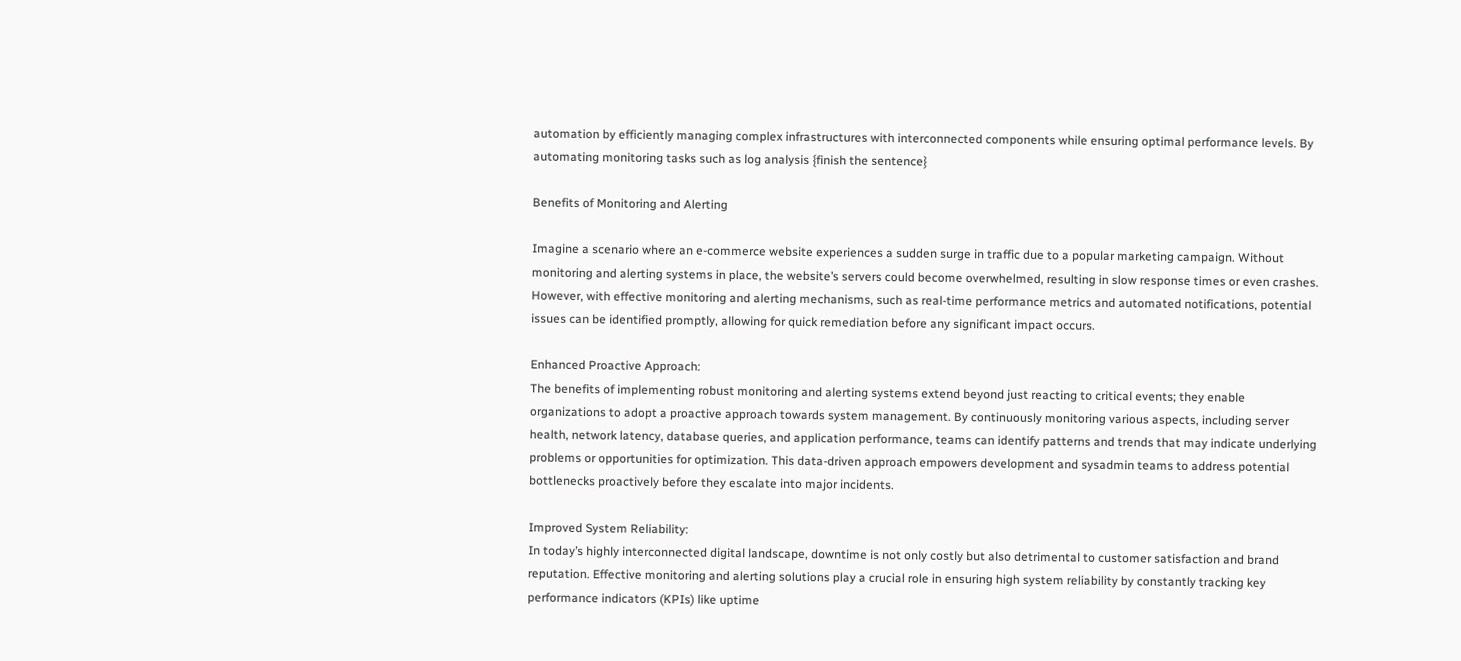automation by efficiently managing complex infrastructures with interconnected components while ensuring optimal performance levels. By automating monitoring tasks such as log analysis {finish the sentence}

Benefits of Monitoring and Alerting

Imagine a scenario where an e-commerce website experiences a sudden surge in traffic due to a popular marketing campaign. Without monitoring and alerting systems in place, the website’s servers could become overwhelmed, resulting in slow response times or even crashes. However, with effective monitoring and alerting mechanisms, such as real-time performance metrics and automated notifications, potential issues can be identified promptly, allowing for quick remediation before any significant impact occurs.

Enhanced Proactive Approach:
The benefits of implementing robust monitoring and alerting systems extend beyond just reacting to critical events; they enable organizations to adopt a proactive approach towards system management. By continuously monitoring various aspects, including server health, network latency, database queries, and application performance, teams can identify patterns and trends that may indicate underlying problems or opportunities for optimization. This data-driven approach empowers development and sysadmin teams to address potential bottlenecks proactively before they escalate into major incidents.

Improved System Reliability:
In today’s highly interconnected digital landscape, downtime is not only costly but also detrimental to customer satisfaction and brand reputation. Effective monitoring and alerting solutions play a crucial role in ensuring high system reliability by constantly tracking key performance indicators (KPIs) like uptime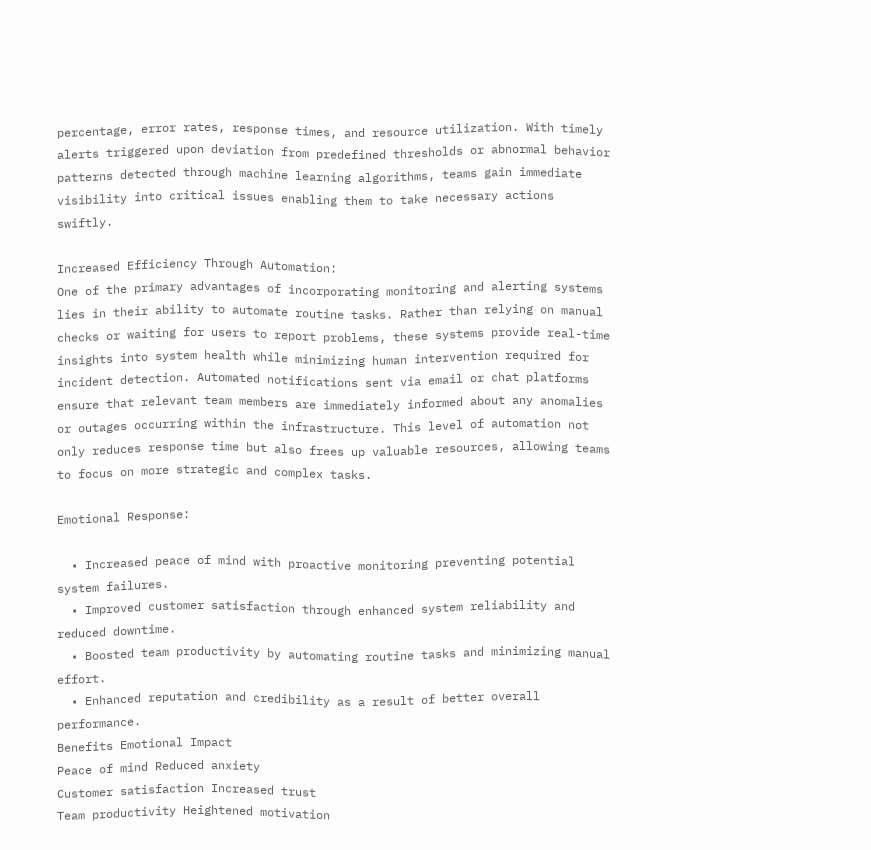percentage, error rates, response times, and resource utilization. With timely alerts triggered upon deviation from predefined thresholds or abnormal behavior patterns detected through machine learning algorithms, teams gain immediate visibility into critical issues enabling them to take necessary actions swiftly.

Increased Efficiency Through Automation:
One of the primary advantages of incorporating monitoring and alerting systems lies in their ability to automate routine tasks. Rather than relying on manual checks or waiting for users to report problems, these systems provide real-time insights into system health while minimizing human intervention required for incident detection. Automated notifications sent via email or chat platforms ensure that relevant team members are immediately informed about any anomalies or outages occurring within the infrastructure. This level of automation not only reduces response time but also frees up valuable resources, allowing teams to focus on more strategic and complex tasks.

Emotional Response:

  • Increased peace of mind with proactive monitoring preventing potential system failures.
  • Improved customer satisfaction through enhanced system reliability and reduced downtime.
  • Boosted team productivity by automating routine tasks and minimizing manual effort.
  • Enhanced reputation and credibility as a result of better overall performance.
Benefits Emotional Impact
Peace of mind Reduced anxiety
Customer satisfaction Increased trust
Team productivity Heightened motivation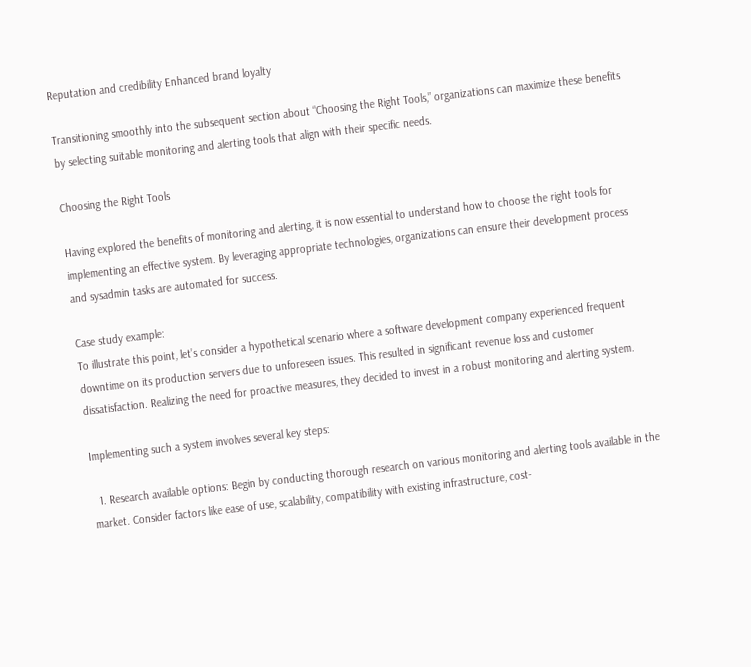Reputation and credibility Enhanced brand loyalty

Transitioning smoothly into the subsequent section about “Choosing the Right Tools,” organizations can maximize these benefits by selecting suitable monitoring and alerting tools that align with their specific needs.

Choosing the Right Tools

Having explored the benefits of monitoring and alerting, it is now essential to understand how to choose the right tools for implementing an effective system. By leveraging appropriate technologies, organizations can ensure their development process and sysadmin tasks are automated for success.

Case study example:
To illustrate this point, let’s consider a hypothetical scenario where a software development company experienced frequent downtime on its production servers due to unforeseen issues. This resulted in significant revenue loss and customer dissatisfaction. Realizing the need for proactive measures, they decided to invest in a robust monitoring and alerting system.

Implementing such a system involves several key steps:

  1. Research available options: Begin by conducting thorough research on various monitoring and alerting tools available in the market. Consider factors like ease of use, scalability, compatibility with existing infrastructure, cost-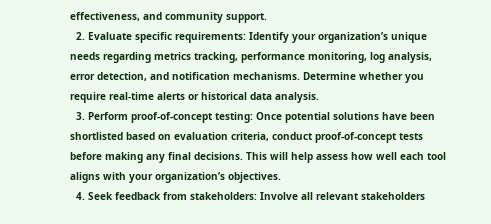effectiveness, and community support.
  2. Evaluate specific requirements: Identify your organization’s unique needs regarding metrics tracking, performance monitoring, log analysis, error detection, and notification mechanisms. Determine whether you require real-time alerts or historical data analysis.
  3. Perform proof-of-concept testing: Once potential solutions have been shortlisted based on evaluation criteria, conduct proof-of-concept tests before making any final decisions. This will help assess how well each tool aligns with your organization’s objectives.
  4. Seek feedback from stakeholders: Involve all relevant stakeholders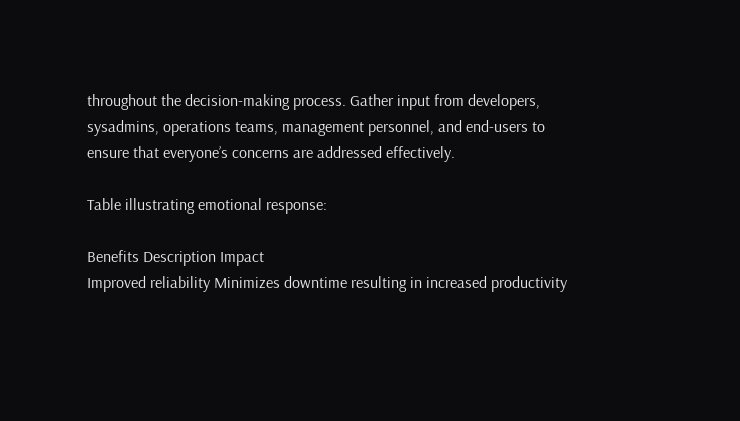throughout the decision-making process. Gather input from developers, sysadmins, operations teams, management personnel, and end-users to ensure that everyone’s concerns are addressed effectively.

Table illustrating emotional response:

Benefits Description Impact
Improved reliability Minimizes downtime resulting in increased productivity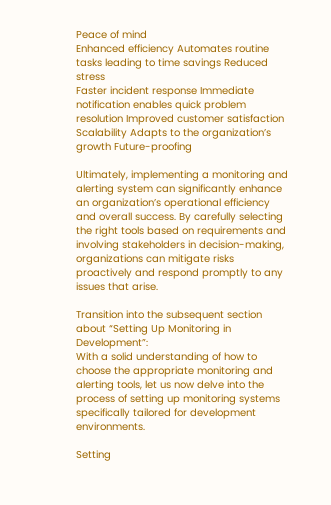Peace of mind
Enhanced efficiency Automates routine tasks leading to time savings Reduced stress
Faster incident response Immediate notification enables quick problem resolution Improved customer satisfaction
Scalability Adapts to the organization’s growth Future-proofing

Ultimately, implementing a monitoring and alerting system can significantly enhance an organization’s operational efficiency and overall success. By carefully selecting the right tools based on requirements and involving stakeholders in decision-making, organizations can mitigate risks proactively and respond promptly to any issues that arise.

Transition into the subsequent section about “Setting Up Monitoring in Development”:
With a solid understanding of how to choose the appropriate monitoring and alerting tools, let us now delve into the process of setting up monitoring systems specifically tailored for development environments.

Setting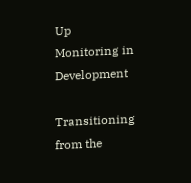Up Monitoring in Development

Transitioning from the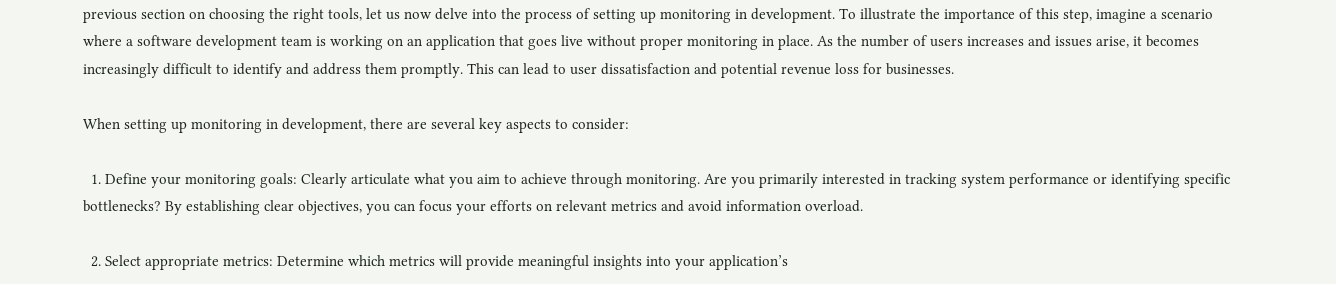previous section on choosing the right tools, let us now delve into the process of setting up monitoring in development. To illustrate the importance of this step, imagine a scenario where a software development team is working on an application that goes live without proper monitoring in place. As the number of users increases and issues arise, it becomes increasingly difficult to identify and address them promptly. This can lead to user dissatisfaction and potential revenue loss for businesses.

When setting up monitoring in development, there are several key aspects to consider:

  1. Define your monitoring goals: Clearly articulate what you aim to achieve through monitoring. Are you primarily interested in tracking system performance or identifying specific bottlenecks? By establishing clear objectives, you can focus your efforts on relevant metrics and avoid information overload.

  2. Select appropriate metrics: Determine which metrics will provide meaningful insights into your application’s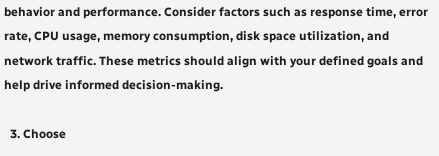behavior and performance. Consider factors such as response time, error rate, CPU usage, memory consumption, disk space utilization, and network traffic. These metrics should align with your defined goals and help drive informed decision-making.

  3. Choose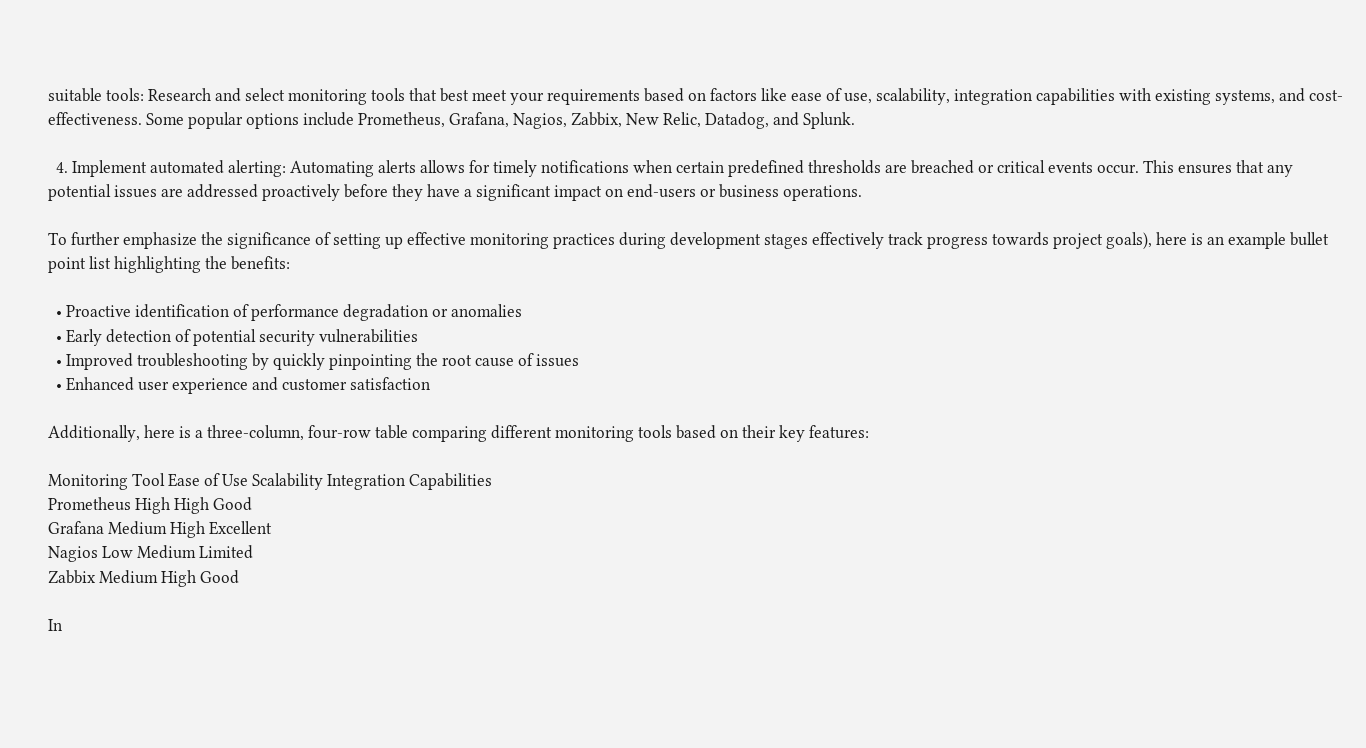suitable tools: Research and select monitoring tools that best meet your requirements based on factors like ease of use, scalability, integration capabilities with existing systems, and cost-effectiveness. Some popular options include Prometheus, Grafana, Nagios, Zabbix, New Relic, Datadog, and Splunk.

  4. Implement automated alerting: Automating alerts allows for timely notifications when certain predefined thresholds are breached or critical events occur. This ensures that any potential issues are addressed proactively before they have a significant impact on end-users or business operations.

To further emphasize the significance of setting up effective monitoring practices during development stages effectively track progress towards project goals), here is an example bullet point list highlighting the benefits:

  • Proactive identification of performance degradation or anomalies
  • Early detection of potential security vulnerabilities
  • Improved troubleshooting by quickly pinpointing the root cause of issues
  • Enhanced user experience and customer satisfaction

Additionally, here is a three-column, four-row table comparing different monitoring tools based on their key features:

Monitoring Tool Ease of Use Scalability Integration Capabilities
Prometheus High High Good
Grafana Medium High Excellent
Nagios Low Medium Limited
Zabbix Medium High Good

In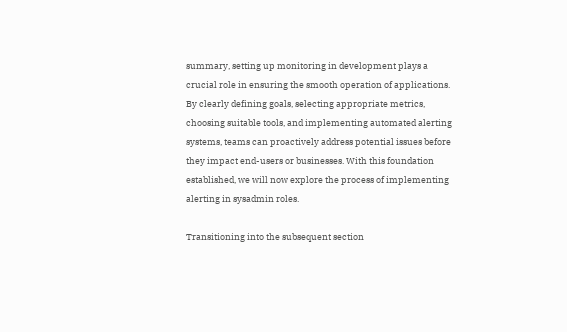summary, setting up monitoring in development plays a crucial role in ensuring the smooth operation of applications. By clearly defining goals, selecting appropriate metrics, choosing suitable tools, and implementing automated alerting systems, teams can proactively address potential issues before they impact end-users or businesses. With this foundation established, we will now explore the process of implementing alerting in sysadmin roles.

Transitioning into the subsequent section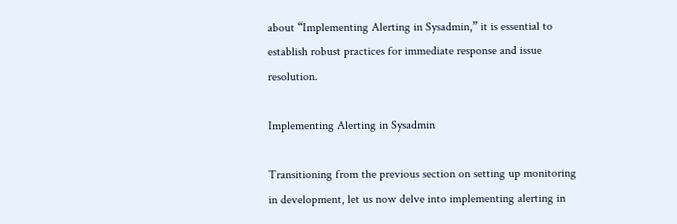about “Implementing Alerting in Sysadmin,” it is essential to establish robust practices for immediate response and issue resolution.

Implementing Alerting in Sysadmin

Transitioning from the previous section on setting up monitoring in development, let us now delve into implementing alerting in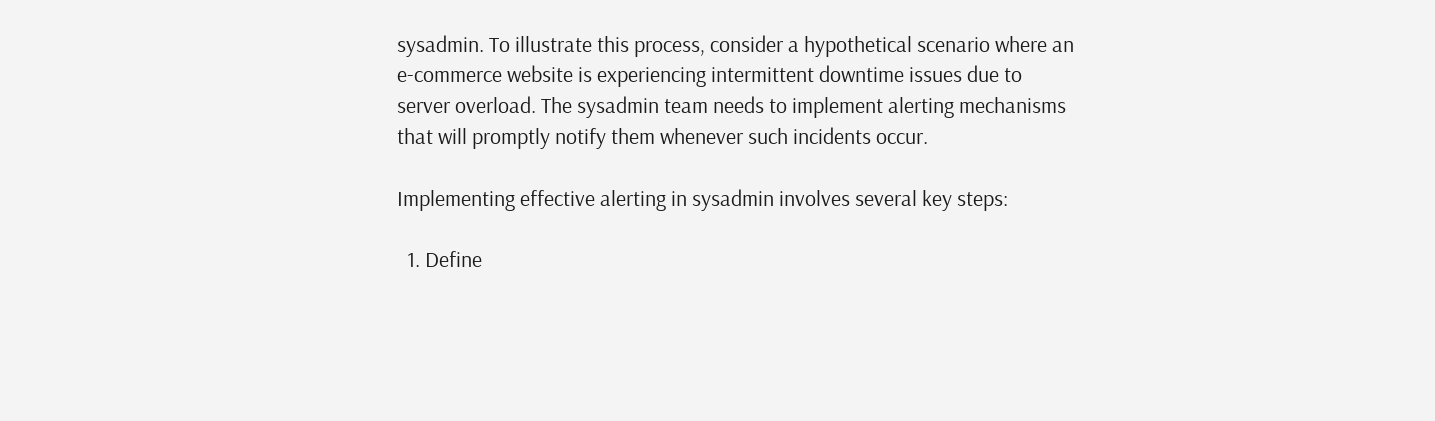sysadmin. To illustrate this process, consider a hypothetical scenario where an e-commerce website is experiencing intermittent downtime issues due to server overload. The sysadmin team needs to implement alerting mechanisms that will promptly notify them whenever such incidents occur.

Implementing effective alerting in sysadmin involves several key steps:

  1. Define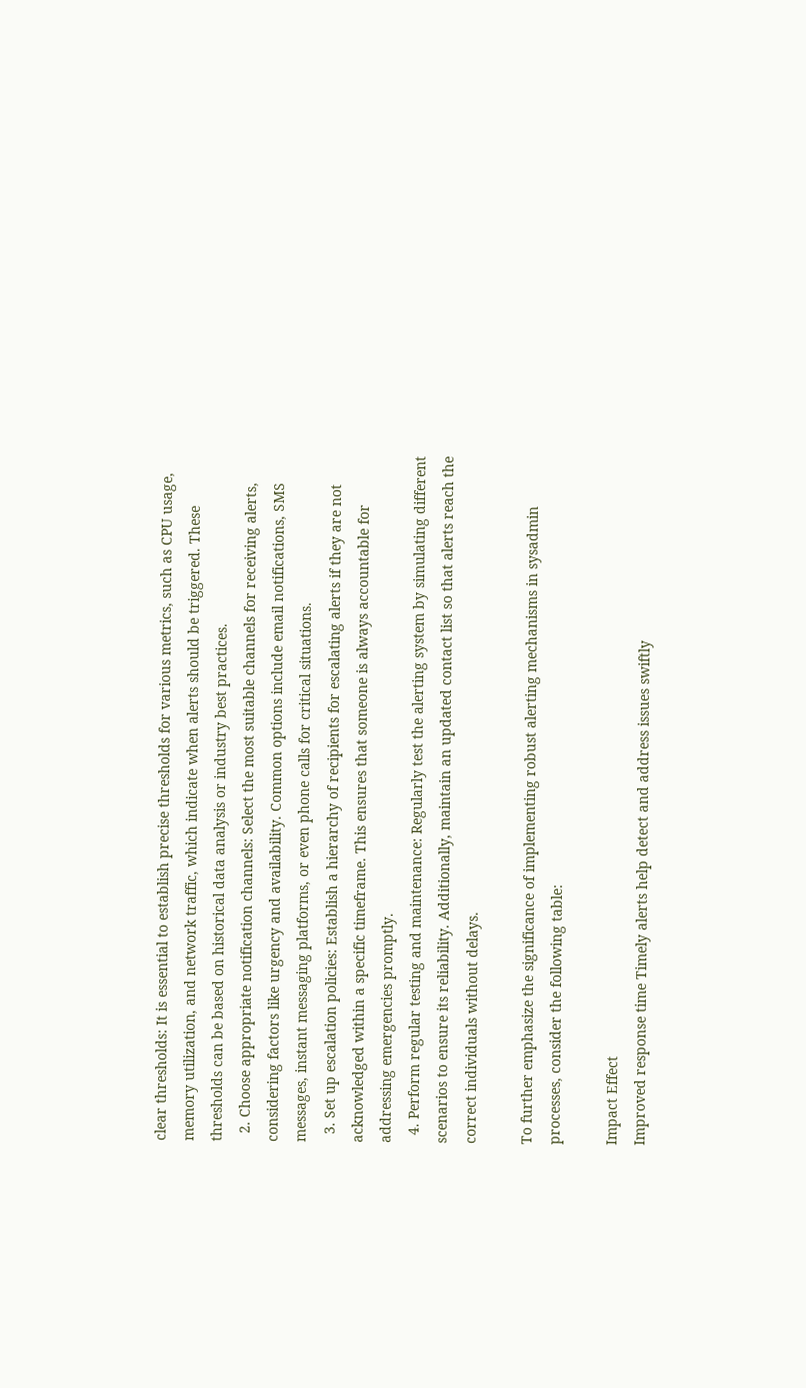clear thresholds: It is essential to establish precise thresholds for various metrics, such as CPU usage, memory utilization, and network traffic, which indicate when alerts should be triggered. These thresholds can be based on historical data analysis or industry best practices.
  2. Choose appropriate notification channels: Select the most suitable channels for receiving alerts, considering factors like urgency and availability. Common options include email notifications, SMS messages, instant messaging platforms, or even phone calls for critical situations.
  3. Set up escalation policies: Establish a hierarchy of recipients for escalating alerts if they are not acknowledged within a specific timeframe. This ensures that someone is always accountable for addressing emergencies promptly.
  4. Perform regular testing and maintenance: Regularly test the alerting system by simulating different scenarios to ensure its reliability. Additionally, maintain an updated contact list so that alerts reach the correct individuals without delays.

To further emphasize the significance of implementing robust alerting mechanisms in sysadmin processes, consider the following table:

Impact Effect
Improved response time Timely alerts help detect and address issues swiftly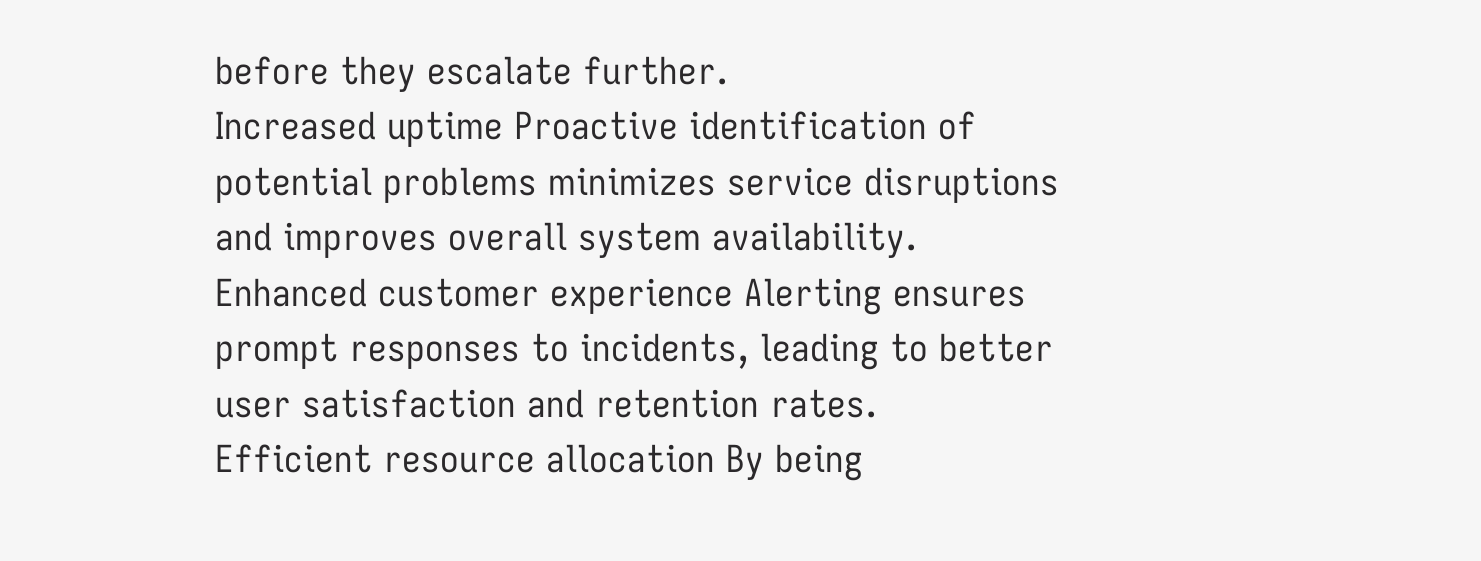before they escalate further.
Increased uptime Proactive identification of potential problems minimizes service disruptions and improves overall system availability.
Enhanced customer experience Alerting ensures prompt responses to incidents, leading to better user satisfaction and retention rates.
Efficient resource allocation By being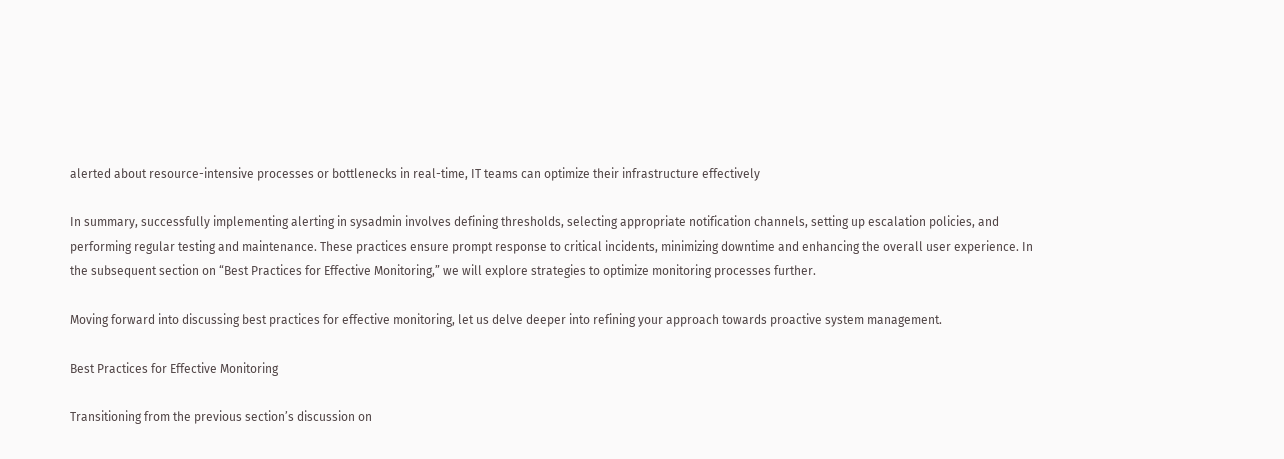alerted about resource-intensive processes or bottlenecks in real-time, IT teams can optimize their infrastructure effectively

In summary, successfully implementing alerting in sysadmin involves defining thresholds, selecting appropriate notification channels, setting up escalation policies, and performing regular testing and maintenance. These practices ensure prompt response to critical incidents, minimizing downtime and enhancing the overall user experience. In the subsequent section on “Best Practices for Effective Monitoring,” we will explore strategies to optimize monitoring processes further.

Moving forward into discussing best practices for effective monitoring, let us delve deeper into refining your approach towards proactive system management.

Best Practices for Effective Monitoring

Transitioning from the previous section’s discussion on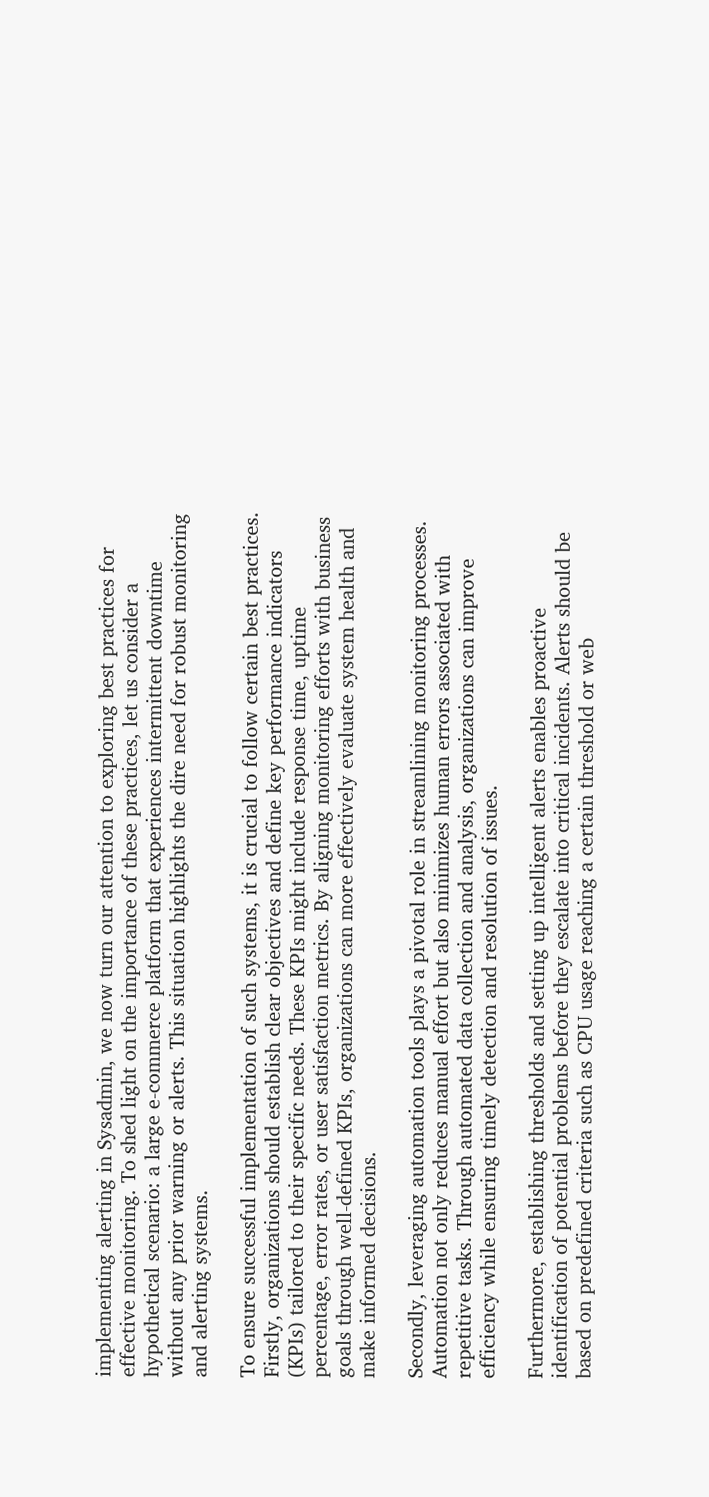implementing alerting in Sysadmin, we now turn our attention to exploring best practices for effective monitoring. To shed light on the importance of these practices, let us consider a hypothetical scenario: a large e-commerce platform that experiences intermittent downtime without any prior warning or alerts. This situation highlights the dire need for robust monitoring and alerting systems.

To ensure successful implementation of such systems, it is crucial to follow certain best practices. Firstly, organizations should establish clear objectives and define key performance indicators (KPIs) tailored to their specific needs. These KPIs might include response time, uptime percentage, error rates, or user satisfaction metrics. By aligning monitoring efforts with business goals through well-defined KPIs, organizations can more effectively evaluate system health and make informed decisions.

Secondly, leveraging automation tools plays a pivotal role in streamlining monitoring processes. Automation not only reduces manual effort but also minimizes human errors associated with repetitive tasks. Through automated data collection and analysis, organizations can improve efficiency while ensuring timely detection and resolution of issues.

Furthermore, establishing thresholds and setting up intelligent alerts enables proactive identification of potential problems before they escalate into critical incidents. Alerts should be based on predefined criteria such as CPU usage reaching a certain threshold or web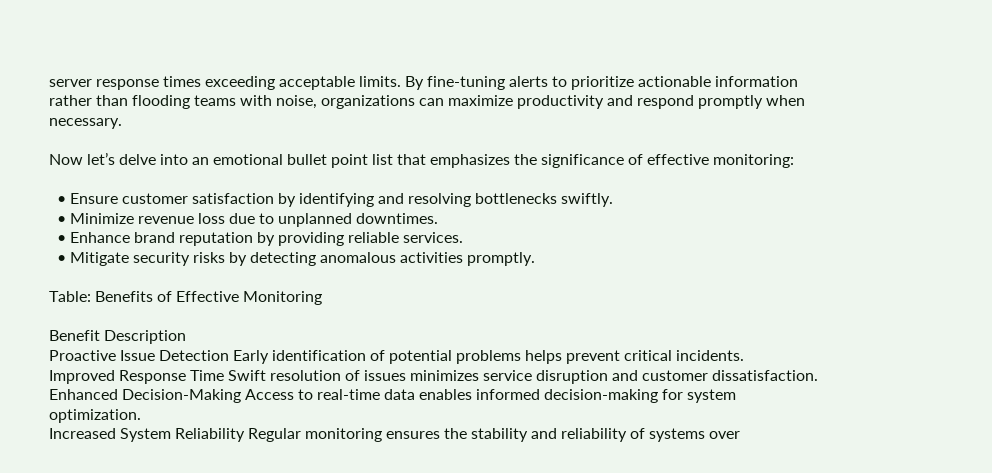server response times exceeding acceptable limits. By fine-tuning alerts to prioritize actionable information rather than flooding teams with noise, organizations can maximize productivity and respond promptly when necessary.

Now let’s delve into an emotional bullet point list that emphasizes the significance of effective monitoring:

  • Ensure customer satisfaction by identifying and resolving bottlenecks swiftly.
  • Minimize revenue loss due to unplanned downtimes.
  • Enhance brand reputation by providing reliable services.
  • Mitigate security risks by detecting anomalous activities promptly.

Table: Benefits of Effective Monitoring

Benefit Description
Proactive Issue Detection Early identification of potential problems helps prevent critical incidents.
Improved Response Time Swift resolution of issues minimizes service disruption and customer dissatisfaction.
Enhanced Decision-Making Access to real-time data enables informed decision-making for system optimization.
Increased System Reliability Regular monitoring ensures the stability and reliability of systems over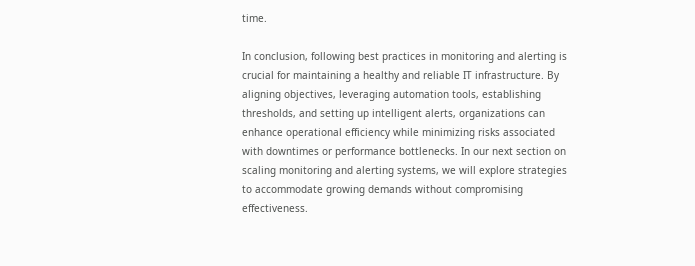time.

In conclusion, following best practices in monitoring and alerting is crucial for maintaining a healthy and reliable IT infrastructure. By aligning objectives, leveraging automation tools, establishing thresholds, and setting up intelligent alerts, organizations can enhance operational efficiency while minimizing risks associated with downtimes or performance bottlenecks. In our next section on scaling monitoring and alerting systems, we will explore strategies to accommodate growing demands without compromising effectiveness.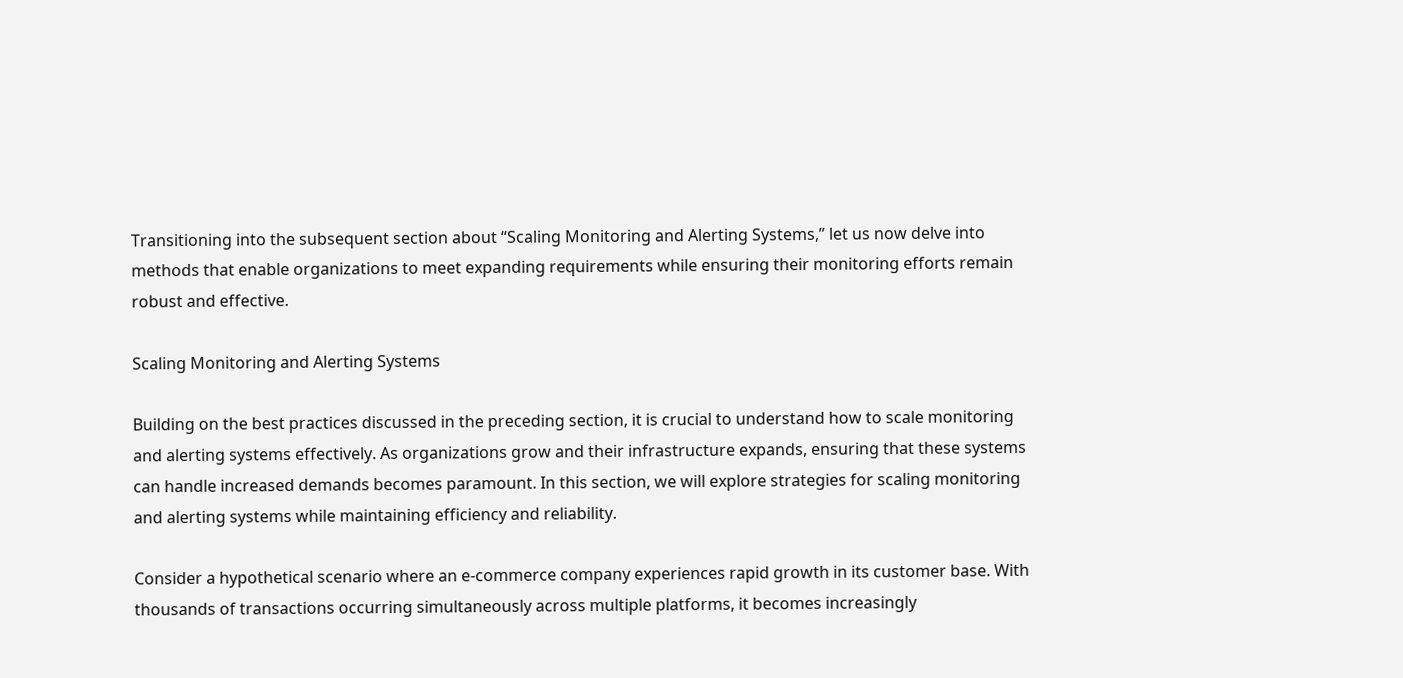Transitioning into the subsequent section about “Scaling Monitoring and Alerting Systems,” let us now delve into methods that enable organizations to meet expanding requirements while ensuring their monitoring efforts remain robust and effective.

Scaling Monitoring and Alerting Systems

Building on the best practices discussed in the preceding section, it is crucial to understand how to scale monitoring and alerting systems effectively. As organizations grow and their infrastructure expands, ensuring that these systems can handle increased demands becomes paramount. In this section, we will explore strategies for scaling monitoring and alerting systems while maintaining efficiency and reliability.

Consider a hypothetical scenario where an e-commerce company experiences rapid growth in its customer base. With thousands of transactions occurring simultaneously across multiple platforms, it becomes increasingly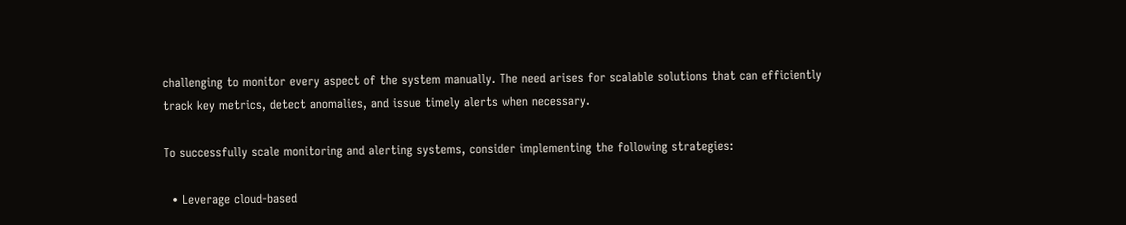challenging to monitor every aspect of the system manually. The need arises for scalable solutions that can efficiently track key metrics, detect anomalies, and issue timely alerts when necessary.

To successfully scale monitoring and alerting systems, consider implementing the following strategies:

  • Leverage cloud-based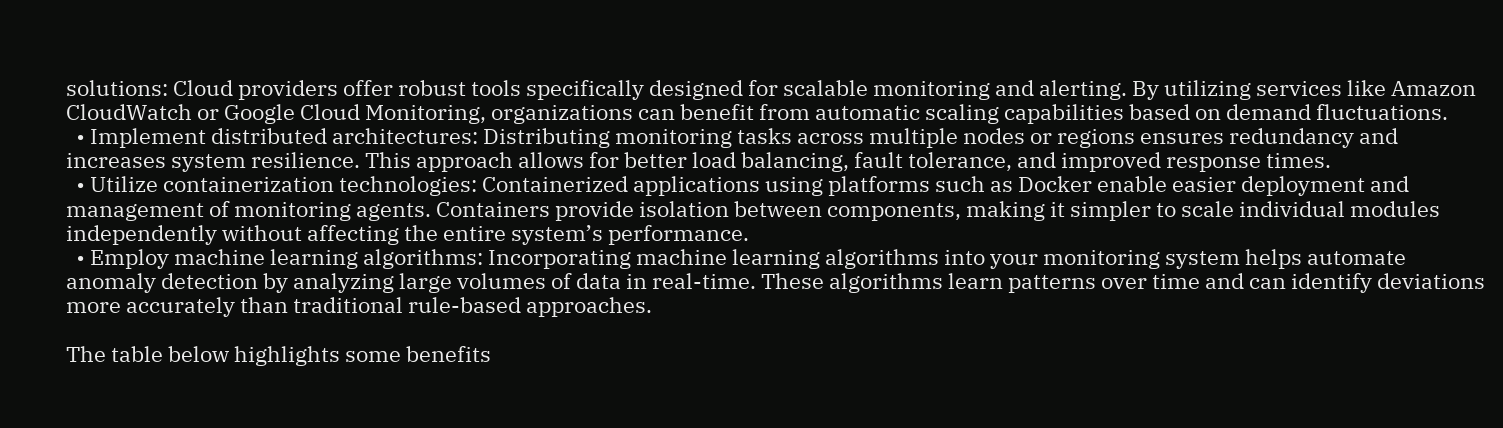solutions: Cloud providers offer robust tools specifically designed for scalable monitoring and alerting. By utilizing services like Amazon CloudWatch or Google Cloud Monitoring, organizations can benefit from automatic scaling capabilities based on demand fluctuations.
  • Implement distributed architectures: Distributing monitoring tasks across multiple nodes or regions ensures redundancy and increases system resilience. This approach allows for better load balancing, fault tolerance, and improved response times.
  • Utilize containerization technologies: Containerized applications using platforms such as Docker enable easier deployment and management of monitoring agents. Containers provide isolation between components, making it simpler to scale individual modules independently without affecting the entire system’s performance.
  • Employ machine learning algorithms: Incorporating machine learning algorithms into your monitoring system helps automate anomaly detection by analyzing large volumes of data in real-time. These algorithms learn patterns over time and can identify deviations more accurately than traditional rule-based approaches.

The table below highlights some benefits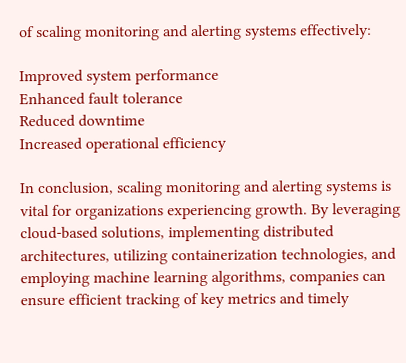of scaling monitoring and alerting systems effectively:

Improved system performance
Enhanced fault tolerance
Reduced downtime
Increased operational efficiency

In conclusion, scaling monitoring and alerting systems is vital for organizations experiencing growth. By leveraging cloud-based solutions, implementing distributed architectures, utilizing containerization technologies, and employing machine learning algorithms, companies can ensure efficient tracking of key metrics and timely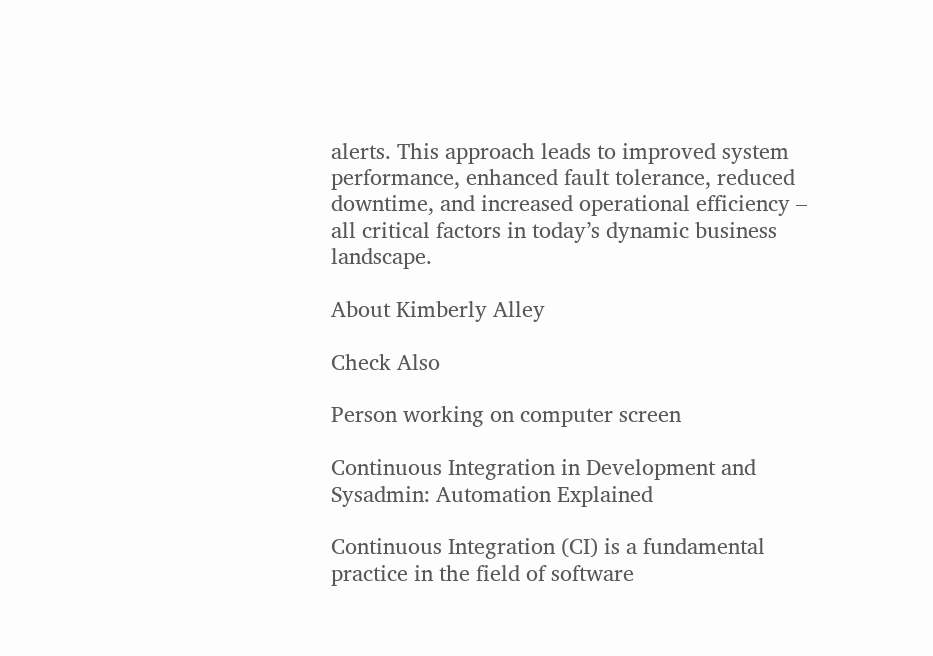alerts. This approach leads to improved system performance, enhanced fault tolerance, reduced downtime, and increased operational efficiency – all critical factors in today’s dynamic business landscape.

About Kimberly Alley

Check Also

Person working on computer screen

Continuous Integration in Development and Sysadmin: Automation Explained

Continuous Integration (CI) is a fundamental practice in the field of software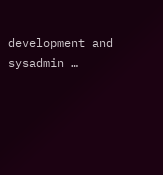development and sysadmin …